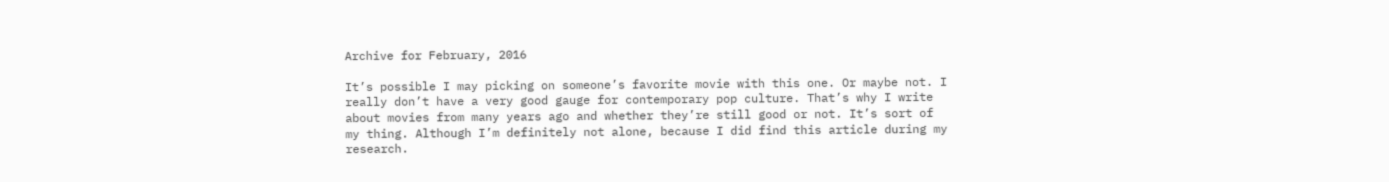Archive for February, 2016

It’s possible I may picking on someone’s favorite movie with this one. Or maybe not. I really don’t have a very good gauge for contemporary pop culture. That’s why I write about movies from many years ago and whether they’re still good or not. It’s sort of my thing. Although I’m definitely not alone, because I did find this article during my research.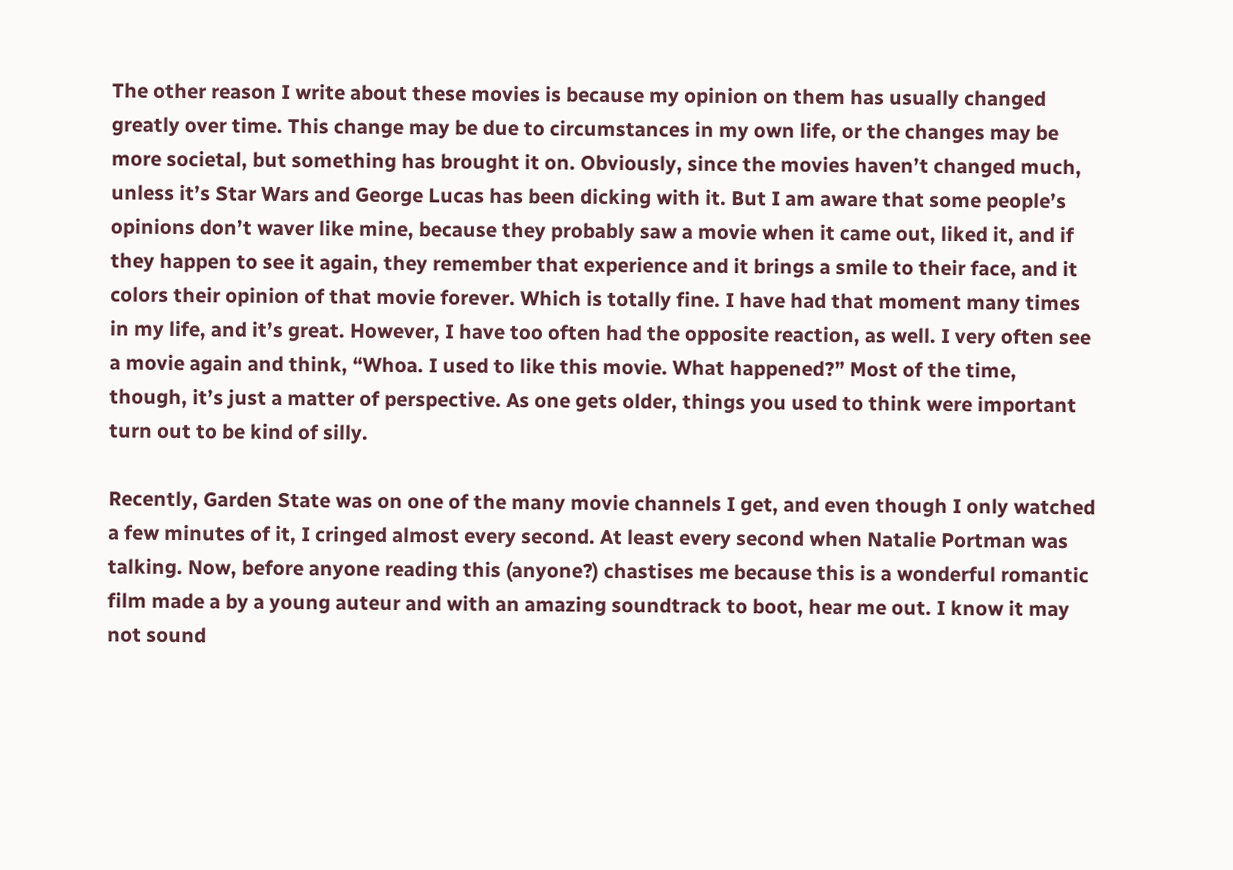The other reason I write about these movies is because my opinion on them has usually changed greatly over time. This change may be due to circumstances in my own life, or the changes may be more societal, but something has brought it on. Obviously, since the movies haven’t changed much, unless it’s Star Wars and George Lucas has been dicking with it. But I am aware that some people’s opinions don’t waver like mine, because they probably saw a movie when it came out, liked it, and if they happen to see it again, they remember that experience and it brings a smile to their face, and it colors their opinion of that movie forever. Which is totally fine. I have had that moment many times in my life, and it’s great. However, I have too often had the opposite reaction, as well. I very often see a movie again and think, “Whoa. I used to like this movie. What happened?” Most of the time, though, it’s just a matter of perspective. As one gets older, things you used to think were important turn out to be kind of silly.

Recently, Garden State was on one of the many movie channels I get, and even though I only watched a few minutes of it, I cringed almost every second. At least every second when Natalie Portman was talking. Now, before anyone reading this (anyone?) chastises me because this is a wonderful romantic film made a by a young auteur and with an amazing soundtrack to boot, hear me out. I know it may not sound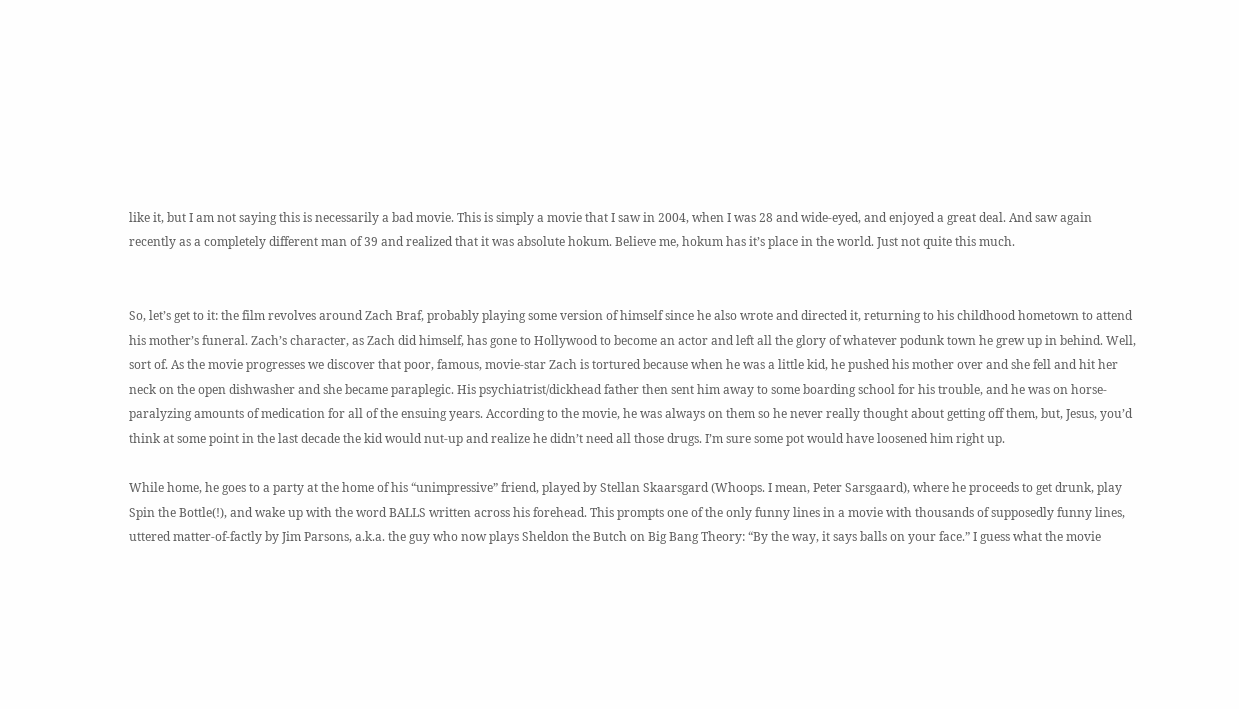like it, but I am not saying this is necessarily a bad movie. This is simply a movie that I saw in 2004, when I was 28 and wide-eyed, and enjoyed a great deal. And saw again recently as a completely different man of 39 and realized that it was absolute hokum. Believe me, hokum has it’s place in the world. Just not quite this much.


So, let’s get to it: the film revolves around Zach Braf, probably playing some version of himself since he also wrote and directed it, returning to his childhood hometown to attend his mother’s funeral. Zach’s character, as Zach did himself, has gone to Hollywood to become an actor and left all the glory of whatever podunk town he grew up in behind. Well, sort of. As the movie progresses we discover that poor, famous, movie-star Zach is tortured because when he was a little kid, he pushed his mother over and she fell and hit her neck on the open dishwasher and she became paraplegic. His psychiatrist/dickhead father then sent him away to some boarding school for his trouble, and he was on horse-paralyzing amounts of medication for all of the ensuing years. According to the movie, he was always on them so he never really thought about getting off them, but, Jesus, you’d think at some point in the last decade the kid would nut-up and realize he didn’t need all those drugs. I’m sure some pot would have loosened him right up.

While home, he goes to a party at the home of his “unimpressive” friend, played by Stellan Skaarsgard (Whoops. I mean, Peter Sarsgaard), where he proceeds to get drunk, play Spin the Bottle(!), and wake up with the word BALLS written across his forehead. This prompts one of the only funny lines in a movie with thousands of supposedly funny lines, uttered matter-of-factly by Jim Parsons, a.k.a. the guy who now plays Sheldon the Butch on Big Bang Theory: “By the way, it says balls on your face.” I guess what the movie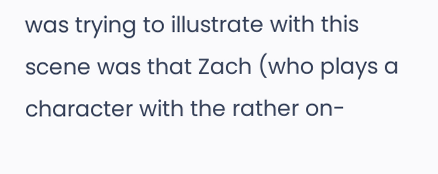was trying to illustrate with this scene was that Zach (who plays a character with the rather on-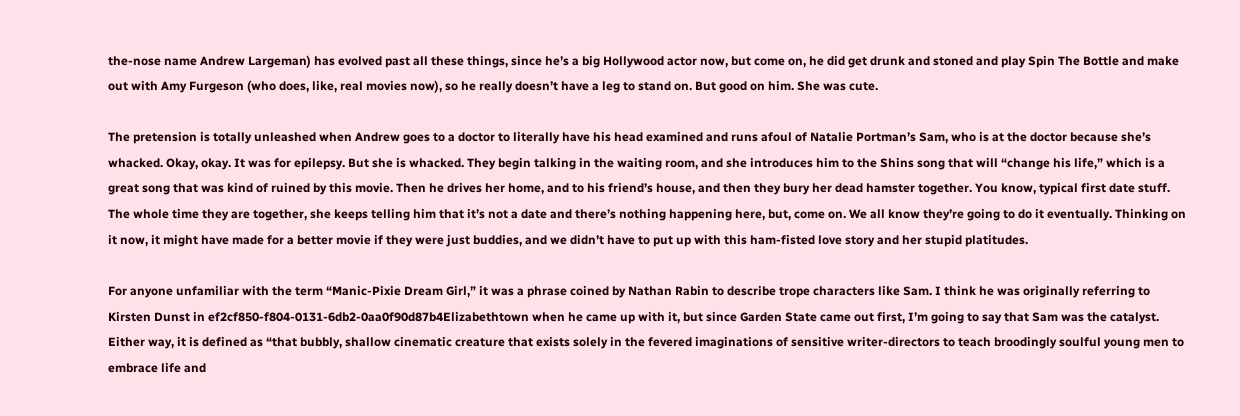the-nose name Andrew Largeman) has evolved past all these things, since he’s a big Hollywood actor now, but come on, he did get drunk and stoned and play Spin The Bottle and make out with Amy Furgeson (who does, like, real movies now), so he really doesn’t have a leg to stand on. But good on him. She was cute.

The pretension is totally unleashed when Andrew goes to a doctor to literally have his head examined and runs afoul of Natalie Portman’s Sam, who is at the doctor because she’s whacked. Okay, okay. It was for epilepsy. But she is whacked. They begin talking in the waiting room, and she introduces him to the Shins song that will “change his life,” which is a great song that was kind of ruined by this movie. Then he drives her home, and to his friend’s house, and then they bury her dead hamster together. You know, typical first date stuff. The whole time they are together, she keeps telling him that it’s not a date and there’s nothing happening here, but, come on. We all know they’re going to do it eventually. Thinking on it now, it might have made for a better movie if they were just buddies, and we didn’t have to put up with this ham-fisted love story and her stupid platitudes.

For anyone unfamiliar with the term “Manic-Pixie Dream Girl,” it was a phrase coined by Nathan Rabin to describe trope characters like Sam. I think he was originally referring to Kirsten Dunst in ef2cf850-f804-0131-6db2-0aa0f90d87b4Elizabethtown when he came up with it, but since Garden State came out first, I’m going to say that Sam was the catalyst. Either way, it is defined as “that bubbly, shallow cinematic creature that exists solely in the fevered imaginations of sensitive writer-directors to teach broodingly soulful young men to embrace life and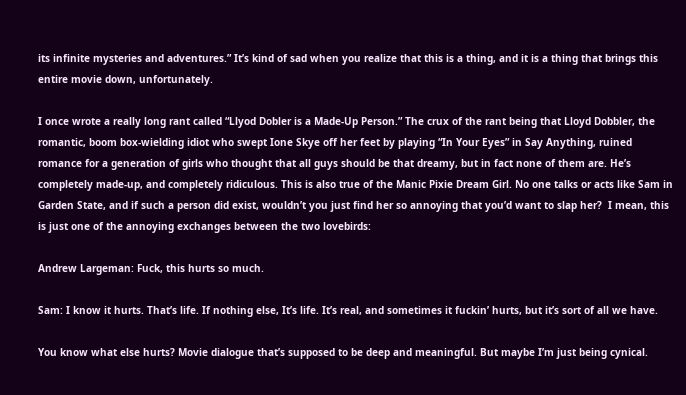its infinite mysteries and adventures.” It’s kind of sad when you realize that this is a thing, and it is a thing that brings this entire movie down, unfortunately.

I once wrote a really long rant called “Llyod Dobler is a Made-Up Person.” The crux of the rant being that Lloyd Dobbler, the romantic, boom box-wielding idiot who swept Ione Skye off her feet by playing “In Your Eyes” in Say Anything, ruined romance for a generation of girls who thought that all guys should be that dreamy, but in fact none of them are. He’s completely made-up, and completely ridiculous. This is also true of the Manic Pixie Dream Girl. No one talks or acts like Sam in Garden State, and if such a person did exist, wouldn’t you just find her so annoying that you’d want to slap her?  I mean, this is just one of the annoying exchanges between the two lovebirds:

Andrew Largeman: Fuck, this hurts so much.

Sam: I know it hurts. That’s life. If nothing else, It’s life. It’s real, and sometimes it fuckin’ hurts, but it’s sort of all we have.

You know what else hurts? Movie dialogue that’s supposed to be deep and meaningful. But maybe I’m just being cynical.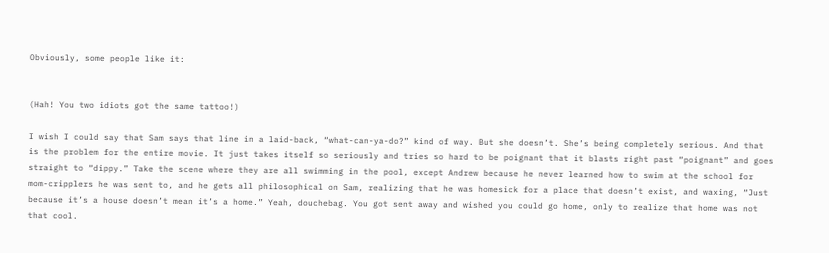Obviously, some people like it:


(Hah! You two idiots got the same tattoo!)

I wish I could say that Sam says that line in a laid-back, “what-can-ya-do?” kind of way. But she doesn’t. She’s being completely serious. And that is the problem for the entire movie. It just takes itself so seriously and tries so hard to be poignant that it blasts right past “poignant” and goes straight to “dippy.” Take the scene where they are all swimming in the pool, except Andrew because he never learned how to swim at the school for mom-cripplers he was sent to, and he gets all philosophical on Sam, realizing that he was homesick for a place that doesn’t exist, and waxing, “Just because it’s a house doesn’t mean it’s a home.” Yeah, douchebag. You got sent away and wished you could go home, only to realize that home was not that cool.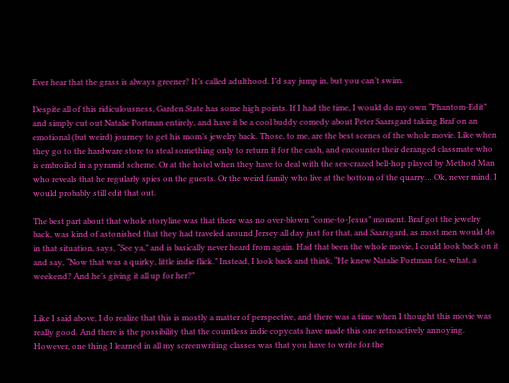Ever hear that the grass is always greener? It’s called adulthood. I’d say jump in, but you can’t swim.

Despite all of this ridiculousness, Garden State has some high points. If I had the time, I would do my own “Phantom-Edit” and simply cut out Natalie Portman entirely, and have it be a cool buddy comedy about Peter Saarsgard taking Braf on an emotional (but weird) journey to get his mom’s jewelry back. Those, to me, are the best scenes of the whole movie. Like when they go to the hardware store to steal something only to return it for the cash, and encounter their deranged classmate who is embroiled in a pyramid scheme. Or at the hotel when they have to deal with the sex-crazed bell-hop played by Method Man who reveals that he regularly spies on the guests. Or the weird family who live at the bottom of the quarry… Ok, never mind. I would probably still edit that out.

The best part about that whole storyline was that there was no over-blown “come-to-Jesus” moment. Braf got the jewelry back, was kind of astonished that they had traveled around Jersey all day just for that, and Saarsgard, as most men would do in that situation, says, “See ya,” and is basically never heard from again. Had that been the whole movie, I could look back on it and say, “Now that was a quirky, little indie flick.” Instead, I look back and think, “He knew Natalie Portman for, what, a weekend? And he’s giving it all up for her?”


Like I said above, I do realize that this is mostly a matter of perspective, and there was a time when I thought this movie was really good. And there is the possibility that the countless indie copycats have made this one retroactively annoying. However, one thing I learned in all my screenwriting classes was that you have to write for the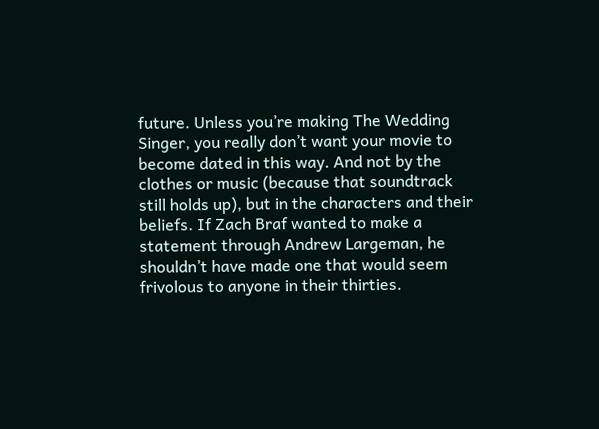future. Unless you’re making The Wedding Singer, you really don’t want your movie to become dated in this way. And not by the clothes or music (because that soundtrack still holds up), but in the characters and their beliefs. If Zach Braf wanted to make a statement through Andrew Largeman, he shouldn’t have made one that would seem frivolous to anyone in their thirties.